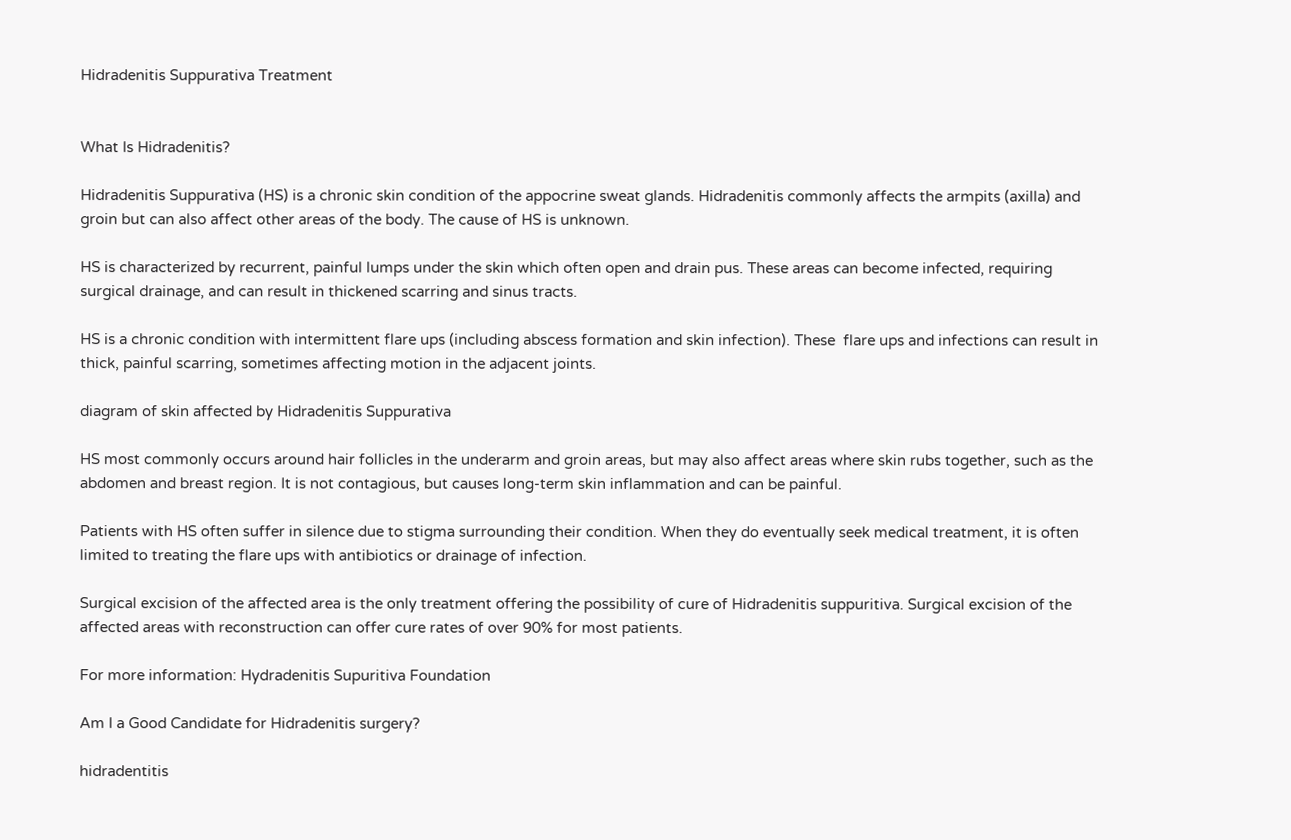Hidradenitis Suppurativa Treatment


What Is Hidradenitis?

Hidradenitis Suppurativa (HS) is a chronic skin condition of the appocrine sweat glands. Hidradenitis commonly affects the armpits (axilla) and groin but can also affect other areas of the body. The cause of HS is unknown.

HS is characterized by recurrent, painful lumps under the skin which often open and drain pus. These areas can become infected, requiring surgical drainage, and can result in thickened scarring and sinus tracts.

HS is a chronic condition with intermittent flare ups (including abscess formation and skin infection). These  flare ups and infections can result in thick, painful scarring, sometimes affecting motion in the adjacent joints.

diagram of skin affected by Hidradenitis Suppurativa

HS most commonly occurs around hair follicles in the underarm and groin areas, but may also affect areas where skin rubs together, such as the abdomen and breast region. It is not contagious, but causes long-term skin inflammation and can be painful.

Patients with HS often suffer in silence due to stigma surrounding their condition. When they do eventually seek medical treatment, it is often limited to treating the flare ups with antibiotics or drainage of infection.

Surgical excision of the affected area is the only treatment offering the possibility of cure of Hidradenitis suppuritiva. Surgical excision of the affected areas with reconstruction can offer cure rates of over 90% for most patients.

For more information: Hydradenitis Supuritiva Foundation

Am I a Good Candidate for Hidradenitis surgery?

hidradentitis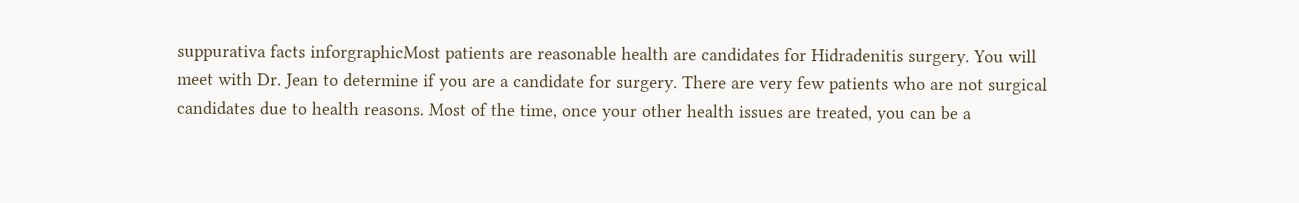suppurativa facts inforgraphicMost patients are reasonable health are candidates for Hidradenitis surgery. You will meet with Dr. Jean to determine if you are a candidate for surgery. There are very few patients who are not surgical candidates due to health reasons. Most of the time, once your other health issues are treated, you can be a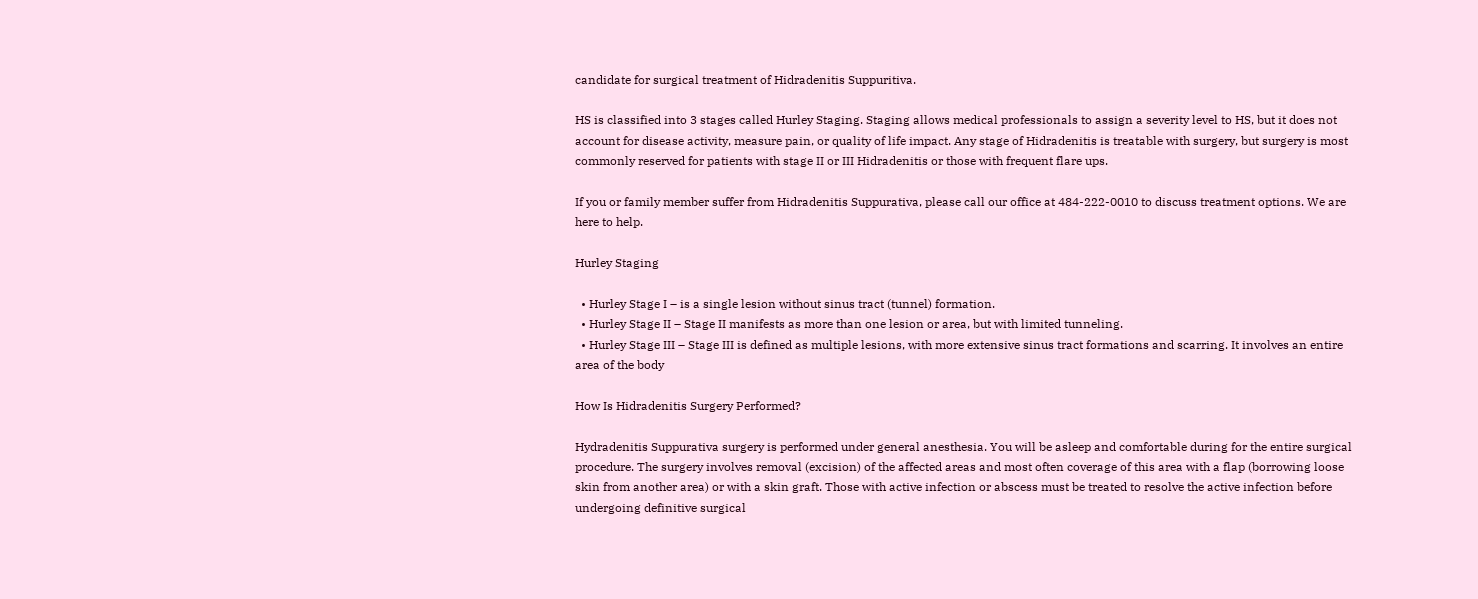candidate for surgical treatment of Hidradenitis Suppuritiva.

HS is classified into 3 stages called Hurley Staging. Staging allows medical professionals to assign a severity level to HS, but it does not account for disease activity, measure pain, or quality of life impact. Any stage of Hidradenitis is treatable with surgery, but surgery is most commonly reserved for patients with stage II or III Hidradenitis or those with frequent flare ups.

If you or family member suffer from Hidradenitis Suppurativa, please call our office at 484-222-0010 to discuss treatment options. We are here to help.

Hurley Staging

  • Hurley Stage I – is a single lesion without sinus tract (tunnel) formation.
  • Hurley Stage II – Stage II manifests as more than one lesion or area, but with limited tunneling.
  • Hurley Stage III – Stage III is defined as multiple lesions, with more extensive sinus tract formations and scarring. It involves an entire area of the body

How Is Hidradenitis Surgery Performed?

Hydradenitis Suppurativa surgery is performed under general anesthesia. You will be asleep and comfortable during for the entire surgical procedure. The surgery involves removal (excision) of the affected areas and most often coverage of this area with a flap (borrowing loose skin from another area) or with a skin graft. Those with active infection or abscess must be treated to resolve the active infection before undergoing definitive surgical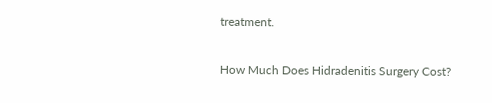treatment.

How Much Does Hidradenitis Surgery Cost?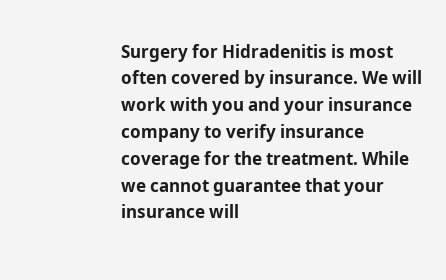Surgery for Hidradenitis is most often covered by insurance. We will work with you and your insurance company to verify insurance coverage for the treatment. While we cannot guarantee that your insurance will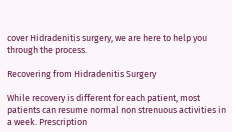cover Hidradenitis surgery, we are here to help you through the process.

Recovering from Hidradenitis Surgery

While recovery is different for each patient, most patients can resume normal non strenuous activities in a week. Prescription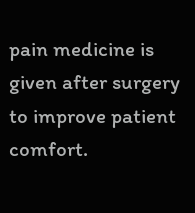pain medicine is given after surgery to improve patient comfort.